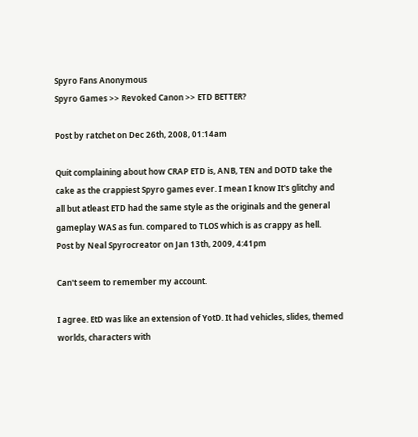Spyro Fans Anonymous
Spyro Games >> Revoked Canon >> ETD BETTER?

Post by ratchet on Dec 26th, 2008, 01:14am

Quit complaining about how CRAP ETD is, ANB, TEN and DOTD take the cake as the crappiest Spyro games ever. I mean I know It's glitchy and all but atleast ETD had the same style as the originals and the general gameplay WAS as fun. compared to TLOS which is as crappy as hell.
Post by Neal Spyrocreator on Jan 13th, 2009, 4:41pm

Can't seem to remember my account.

I agree. EtD was like an extension of YotD. It had vehicles, slides, themed worlds, characters with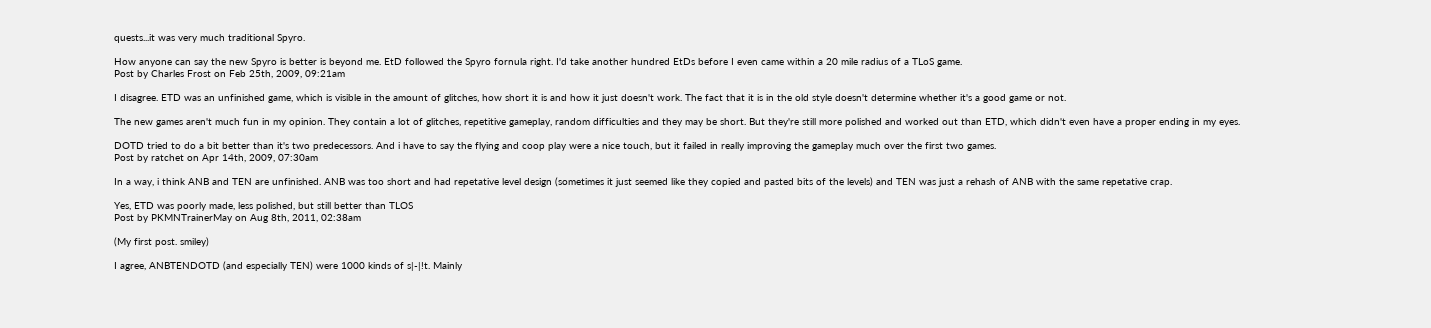quests...it was very much traditional Spyro.

How anyone can say the new Spyro is better is beyond me. EtD followed the Spyro fornula right. I'd take another hundred EtDs before I even came within a 20 mile radius of a TLoS game.
Post by Charles Frost on Feb 25th, 2009, 09:21am

I disagree. ETD was an unfinished game, which is visible in the amount of glitches, how short it is and how it just doesn't work. The fact that it is in the old style doesn't determine whether it's a good game or not.

The new games aren't much fun in my opinion. They contain a lot of glitches, repetitive gameplay, random difficulties and they may be short. But they're still more polished and worked out than ETD, which didn't even have a proper ending in my eyes.

DOTD tried to do a bit better than it's two predecessors. And i have to say the flying and coop play were a nice touch, but it failed in really improving the gameplay much over the first two games.
Post by ratchet on Apr 14th, 2009, 07:30am

In a way, i think ANB and TEN are unfinished. ANB was too short and had repetative level design (sometimes it just seemed like they copied and pasted bits of the levels) and TEN was just a rehash of ANB with the same repetative crap.

Yes, ETD was poorly made, less polished, but still better than TLOS
Post by PKMNTrainerMay on Aug 8th, 2011, 02:38am

(My first post. smiley)

I agree, ANBTENDOTD (and especially TEN) were 1000 kinds of s|-|!t. Mainly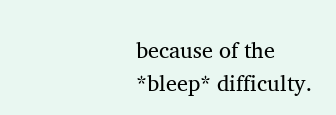because of the *bleep* difficulty.